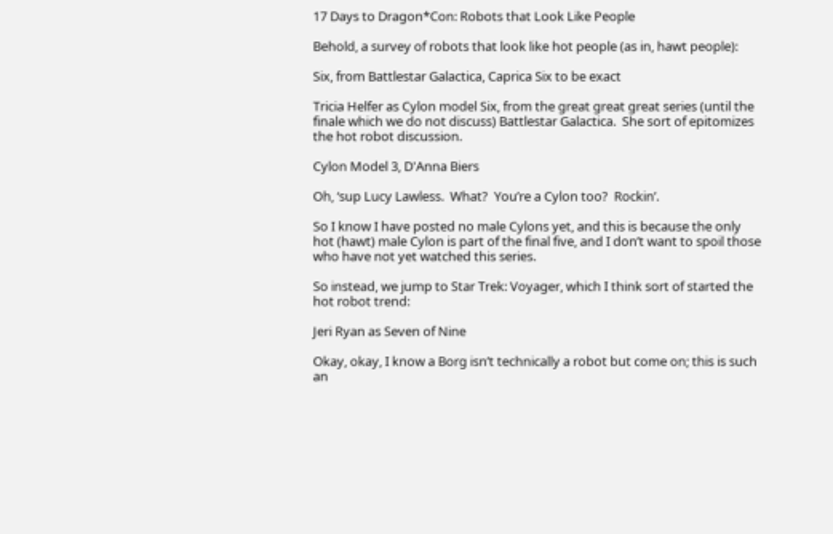17 Days to Dragon*Con: Robots that Look Like People

Behold, a survey of robots that look like hot people (as in, hawt people):

Six, from Battlestar Galactica, Caprica Six to be exact

Tricia Helfer as Cylon model Six, from the great great great series (until the finale which we do not discuss) Battlestar Galactica.  She sort of epitomizes the hot robot discussion.

Cylon Model 3, D'Anna Biers

Oh, ‘sup Lucy Lawless.  What?  You’re a Cylon too?  Rockin’.

So I know I have posted no male Cylons yet, and this is because the only hot (hawt) male Cylon is part of the final five, and I don’t want to spoil those who have not yet watched this series.

So instead, we jump to Star Trek: Voyager, which I think sort of started the hot robot trend:

Jeri Ryan as Seven of Nine

Okay, okay, I know a Borg isn’t technically a robot but come on; this is such an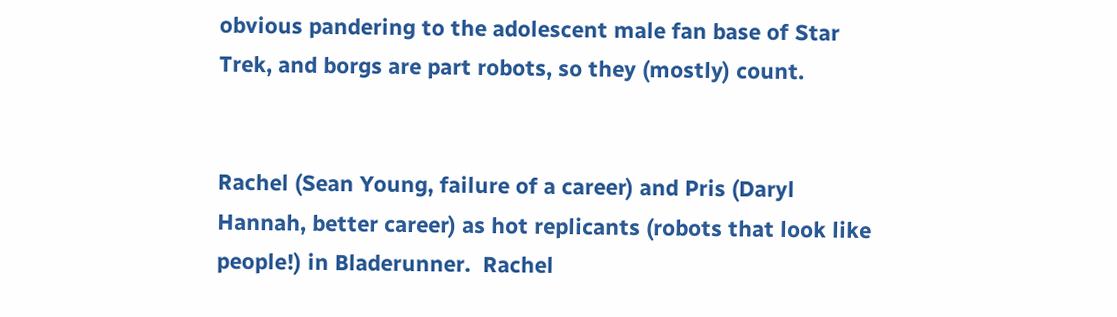obvious pandering to the adolescent male fan base of Star Trek, and borgs are part robots, so they (mostly) count.


Rachel (Sean Young, failure of a career) and Pris (Daryl Hannah, better career) as hot replicants (robots that look like people!) in Bladerunner.  Rachel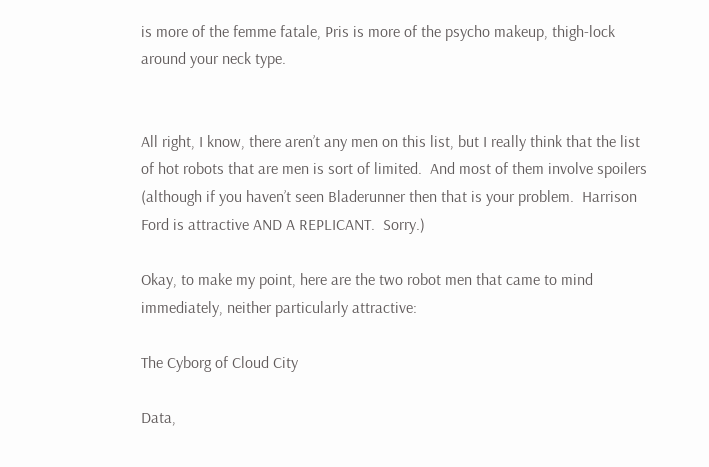is more of the femme fatale, Pris is more of the psycho makeup, thigh-lock around your neck type.


All right, I know, there aren’t any men on this list, but I really think that the list of hot robots that are men is sort of limited.  And most of them involve spoilers (although if you haven’t seen Bladerunner then that is your problem.  Harrison Ford is attractive AND A REPLICANT.  Sorry.)

Okay, to make my point, here are the two robot men that came to mind immediately, neither particularly attractive:

The Cyborg of Cloud City

Data,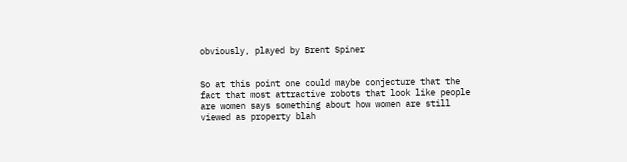obviously, played by Brent Spiner


So at this point one could maybe conjecture that the fact that most attractive robots that look like people are women says something about how women are still viewed as property blah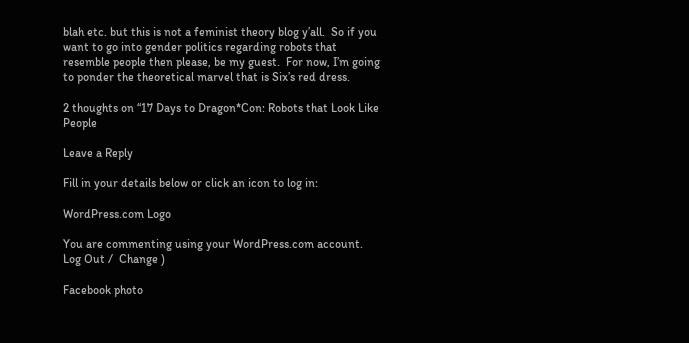blah etc. but this is not a feminist theory blog y’all.  So if you want to go into gender politics regarding robots that resemble people then please, be my guest.  For now, I’m going to ponder the theoretical marvel that is Six’s red dress.

2 thoughts on “17 Days to Dragon*Con: Robots that Look Like People

Leave a Reply

Fill in your details below or click an icon to log in:

WordPress.com Logo

You are commenting using your WordPress.com account. Log Out /  Change )

Facebook photo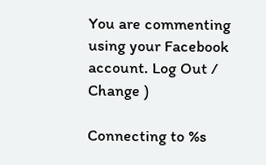You are commenting using your Facebook account. Log Out /  Change )

Connecting to %s